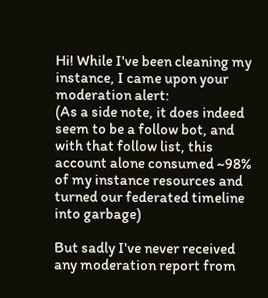Hi! While I've been cleaning my instance, I came upon your moderation alert:
(As a side note, it does indeed seem to be a follow bot, and with that follow list, this account alone consumed ~98% of my instance resources and turned our federated timeline into garbage)

But sadly I've never received any moderation report from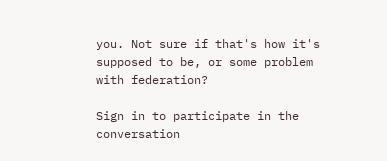you. Not sure if that's how it's supposed to be, or some problem with federation?

Sign in to participate in the conversation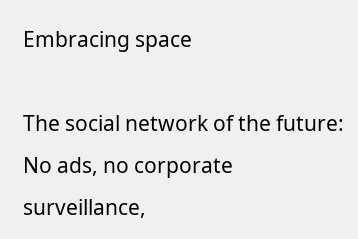Embracing space

The social network of the future: No ads, no corporate surveillance,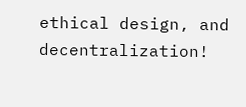ethical design, and decentralization!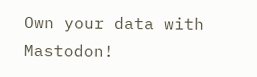Own your data with Mastodon!